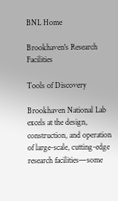BNL Home

Brookhaven's Research Facilities

Tools of Discovery

Brookhaven National Lab excels at the design, construction, and operation of large-scale, cutting-edge research facilities—some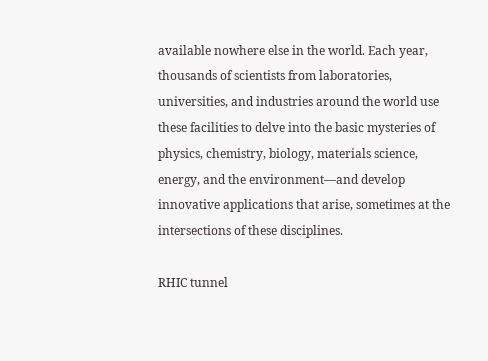available nowhere else in the world. Each year, thousands of scientists from laboratories, universities, and industries around the world use these facilities to delve into the basic mysteries of physics, chemistry, biology, materials science, energy, and the environment—and develop innovative applications that arise, sometimes at the intersections of these disciplines.

RHIC tunnel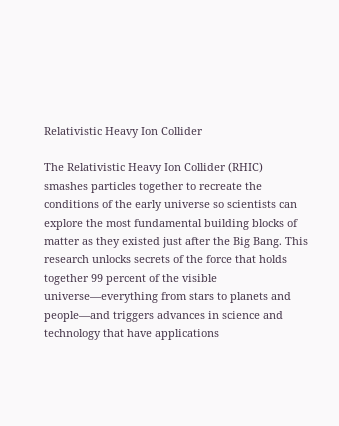Relativistic Heavy Ion Collider

The Relativistic Heavy Ion Collider (RHIC) smashes particles together to recreate the conditions of the early universe so scientists can explore the most fundamental building blocks of matter as they existed just after the Big Bang. This research unlocks secrets of the force that holds together 99 percent of the visible universe—everything from stars to planets and people—and triggers advances in science and technology that have applications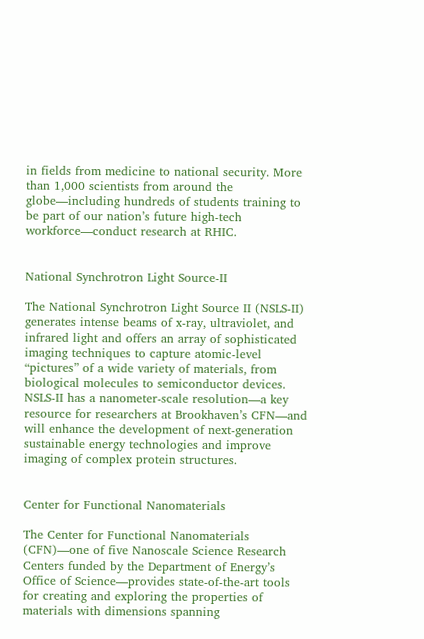in fields from medicine to national security. More than 1,000 scientists from around the globe—including hundreds of students training to be part of our nation’s future high-tech workforce—conduct research at RHIC.


National Synchrotron Light Source-II

The National Synchrotron Light Source II (NSLS-II) generates intense beams of x-ray, ultraviolet, and infrared light and offers an array of sophisticated imaging techniques to capture atomic-level “pictures” of a wide variety of materials, from biological molecules to semiconductor devices. NSLS-II has a nanometer-scale resolution—a key resource for researchers at Brookhaven’s CFN—and will enhance the development of next-generation sustainable energy technologies and improve imaging of complex protein structures.


Center for Functional Nanomaterials

The Center for Functional Nanomaterials (CFN)—one of five Nanoscale Science Research Centers funded by the Department of Energy’s Office of Science—provides state-of-the-art tools for creating and exploring the properties of materials with dimensions spanning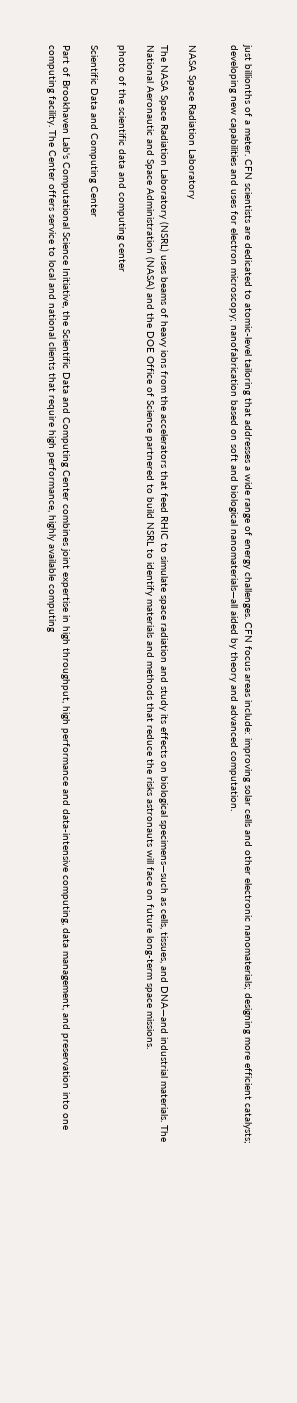just billionths of a meter. CFN scientists are dedicated to atomic-level tailoring that addresses a wide range of energy challenges. CFN focus areas include: improving solar cells and other electronic nanomaterials; designing more efficient catalysts; developing new capabilities and uses for electron microscopy; nanofabrication based on soft and biological nanomaterials—all aided by theory and advanced computation.


NASA Space Radiation Laboratory

The NASA Space Radiation Laboratory (NSRL) uses beams of heavy ions from the accelerators that feed RHIC to simulate space radiation and study its effects on biological specimens—such as cells, tissues, and DNA—and industrial materials. The National Aeronautic and Space Administration (NASA) and the DOE Office of Science partnered to build NSRL to identify materials and methods that reduce the risks astronauts will face on future long-term space missions.

photo of the scientific data and computing center

Scientific Data and Computing Center

Part of Brookhaven Lab's Computational Science Initiative, the Scientific Data and Computing Center combines joint expertise in high throughput, high performance and data-intensive computing, data management, and preservation into one computing facility. The Center offers service to local and national clients that require high performance, highly available computing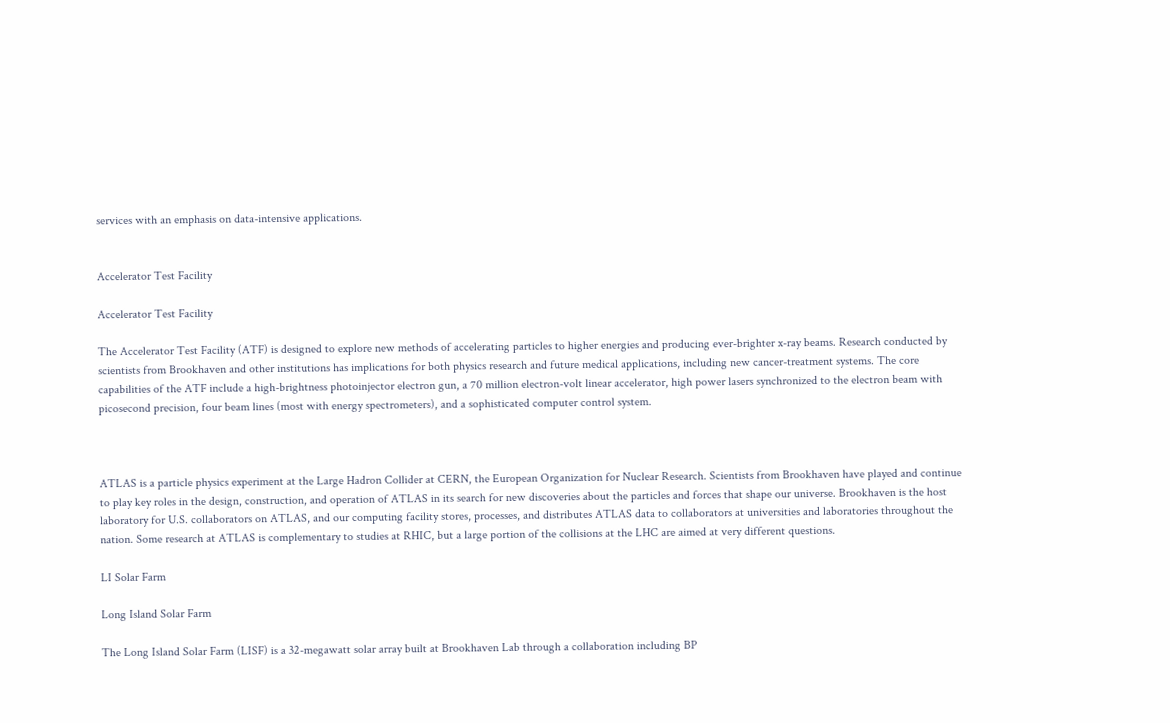services with an emphasis on data-intensive applications.


Accelerator Test Facility

Accelerator Test Facility

The Accelerator Test Facility (ATF) is designed to explore new methods of accelerating particles to higher energies and producing ever-brighter x-ray beams. Research conducted by scientists from Brookhaven and other institutions has implications for both physics research and future medical applications, including new cancer-treatment systems. The core capabilities of the ATF include a high-brightness photoinjector electron gun, a 70 million electron-volt linear accelerator, high power lasers synchronized to the electron beam with picosecond precision, four beam lines (most with energy spectrometers), and a sophisticated computer control system.



ATLAS is a particle physics experiment at the Large Hadron Collider at CERN, the European Organization for Nuclear Research. Scientists from Brookhaven have played and continue to play key roles in the design, construction, and operation of ATLAS in its search for new discoveries about the particles and forces that shape our universe. Brookhaven is the host laboratory for U.S. collaborators on ATLAS, and our computing facility stores, processes, and distributes ATLAS data to collaborators at universities and laboratories throughout the nation. Some research at ATLAS is complementary to studies at RHIC, but a large portion of the collisions at the LHC are aimed at very different questions.

LI Solar Farm

Long Island Solar Farm

The Long Island Solar Farm (LISF) is a 32-megawatt solar array built at Brookhaven Lab through a collaboration including BP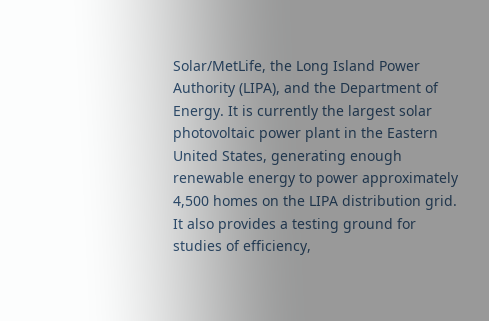Solar/MetLife, the Long Island Power Authority (LIPA), and the Department of Energy. It is currently the largest solar photovoltaic power plant in the Eastern United States, generating enough renewable energy to power approximately 4,500 homes on the LIPA distribution grid. It also provides a testing ground for studies of efficiency,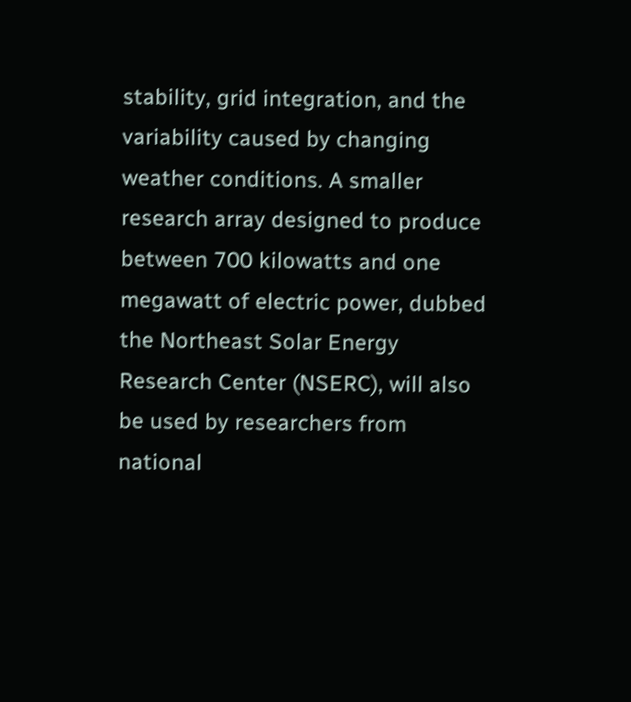stability, grid integration, and the variability caused by changing weather conditions. A smaller research array designed to produce between 700 kilowatts and one megawatt of electric power, dubbed the Northeast Solar Energy Research Center (NSERC), will also be used by researchers from national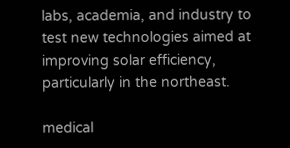labs, academia, and industry to test new technologies aimed at improving solar efficiency, particularly in the northeast.

medical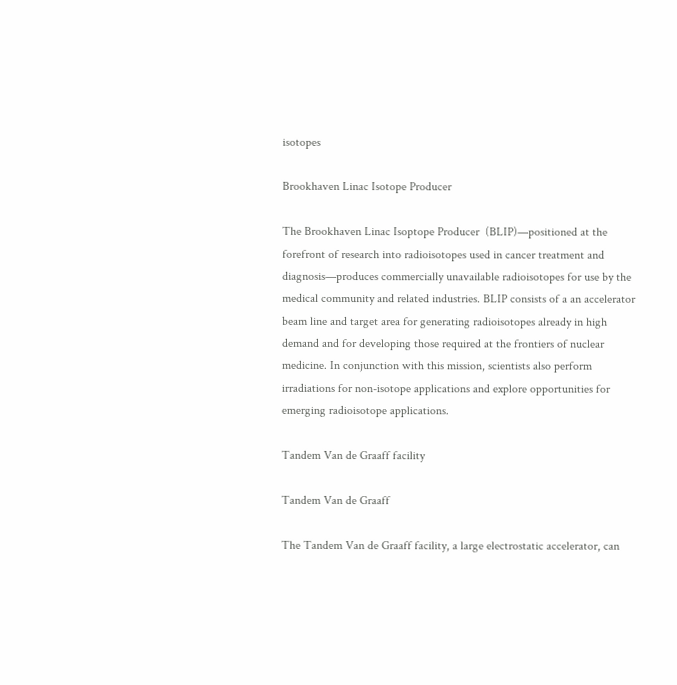isotopes

Brookhaven Linac Isotope Producer

The Brookhaven Linac Isoptope Producer  (BLIP)—positioned at the forefront of research into radioisotopes used in cancer treatment and diagnosis—produces commercially unavailable radioisotopes for use by the medical community and related industries. BLIP consists of a an accelerator beam line and target area for generating radioisotopes already in high demand and for developing those required at the frontiers of nuclear medicine. In conjunction with this mission, scientists also perform irradiations for non-isotope applications and explore opportunities for emerging radioisotope applications.

Tandem Van de Graaff facility

Tandem Van de Graaff

The Tandem Van de Graaff facility, a large electrostatic accelerator, can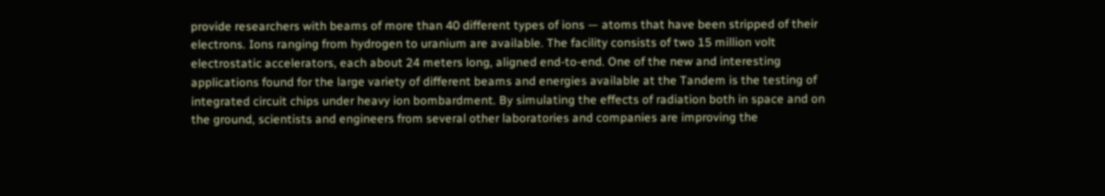provide researchers with beams of more than 40 different types of ions — atoms that have been stripped of their electrons. Ions ranging from hydrogen to uranium are available. The facility consists of two 15 million volt electrostatic accelerators, each about 24 meters long, aligned end-to-end. One of the new and interesting applications found for the large variety of different beams and energies available at the Tandem is the testing of integrated circuit chips under heavy ion bombardment. By simulating the effects of radiation both in space and on the ground, scientists and engineers from several other laboratories and companies are improving the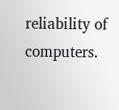reliability of computers.